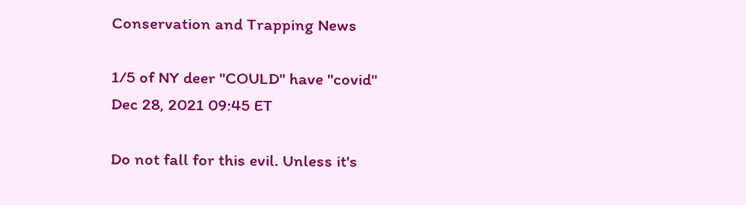Conservation and Trapping News

1/5 of NY deer "COULD" have "covid"
Dec 28, 2021 09:45 ET

Do not fall for this evil. Unless it's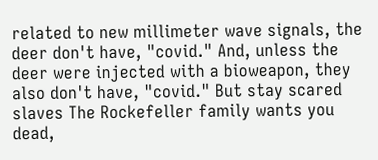related to new millimeter wave signals, the deer don't have, "covid." And, unless the deer were injected with a bioweapon, they also don't have, "covid." But stay scared slaves The Rockefeller family wants you dead,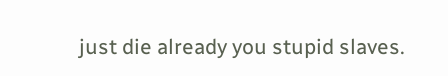just die already you stupid slaves.